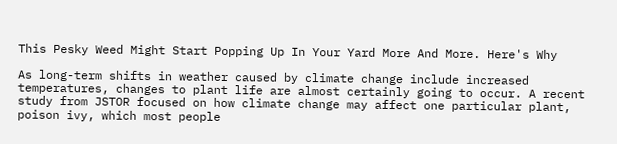This Pesky Weed Might Start Popping Up In Your Yard More And More. Here's Why

As long-term shifts in weather caused by climate change include increased temperatures, changes to plant life are almost certainly going to occur. A recent study from JSTOR focused on how climate change may affect one particular plant, poison ivy, which most people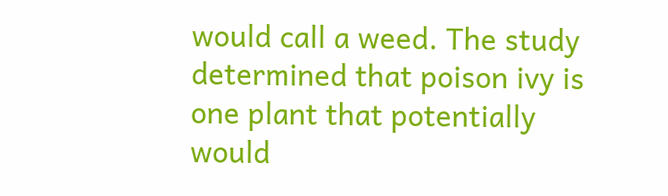would call a weed. The study determined that poison ivy is one plant that potentially would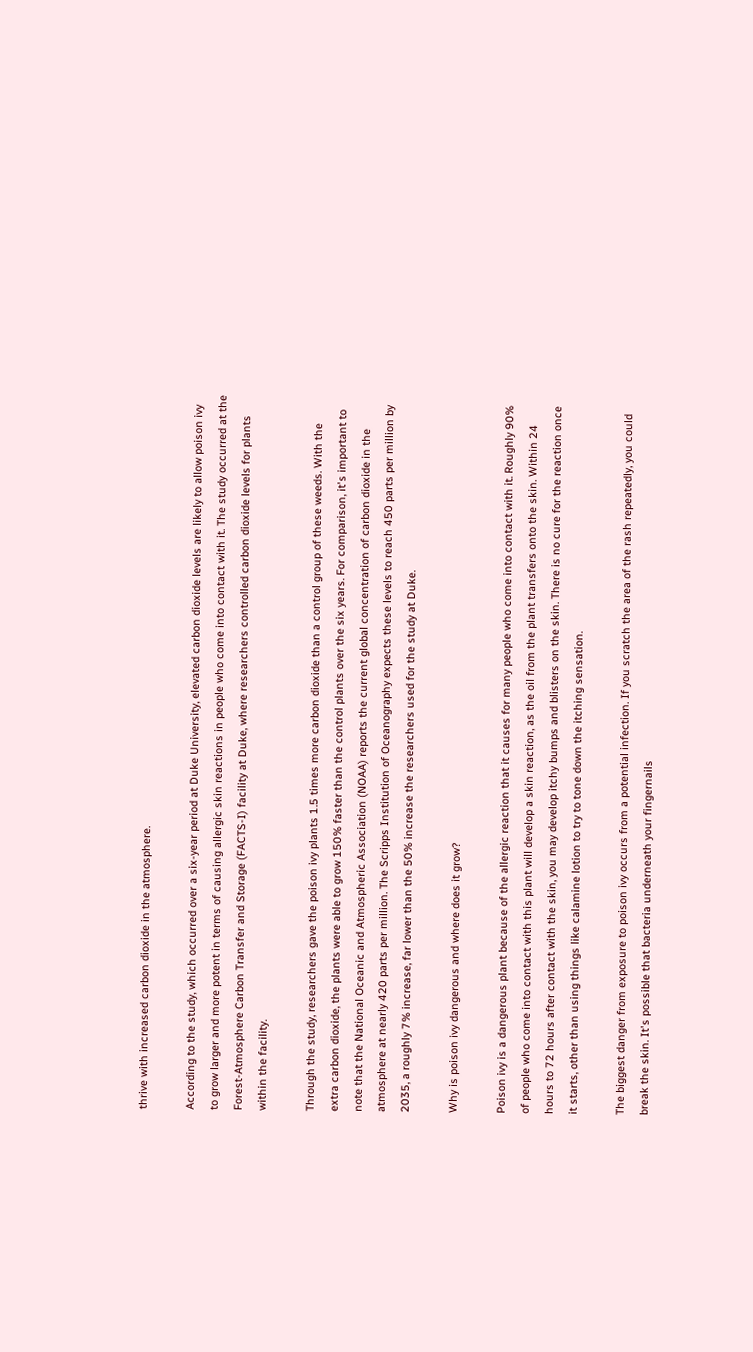thrive with increased carbon dioxide in the atmosphere.

According to the study, which occurred over a six-year period at Duke University, elevated carbon dioxide levels are likely to allow poison ivy to grow larger and more potent in terms of causing allergic skin reactions in people who come into contact with it. The study occurred at the Forest-Atmosphere Carbon Transfer and Storage (FACTS-I) facility at Duke, where researchers controlled carbon dioxide levels for plants within the facility.

Through the study, researchers gave the poison ivy plants 1.5 times more carbon dioxide than a control group of these weeds. With the extra carbon dioxide, the plants were able to grow 150% faster than the control plants over the six years. For comparison, it's important to note that the National Oceanic and Atmospheric Association (NOAA) reports the current global concentration of carbon dioxide in the atmosphere at nearly 420 parts per million. The Scripps Institution of Oceanography expects these levels to reach 450 parts per million by 2035, a roughly 7% increase, far lower than the 50% increase the researchers used for the study at Duke.

Why is poison ivy dangerous and where does it grow?

Poison ivy is a dangerous plant because of the allergic reaction that it causes for many people who come into contact with it. Roughly 90% of people who come into contact with this plant will develop a skin reaction, as the oil from the plant transfers onto the skin. Within 24 hours to 72 hours after contact with the skin, you may develop itchy bumps and blisters on the skin. There is no cure for the reaction once it starts, other than using things like calamine lotion to try to tone down the itching sensation.

The biggest danger from exposure to poison ivy occurs from a potential infection. If you scratch the area of the rash repeatedly, you could break the skin. It's possible that bacteria underneath your fingernails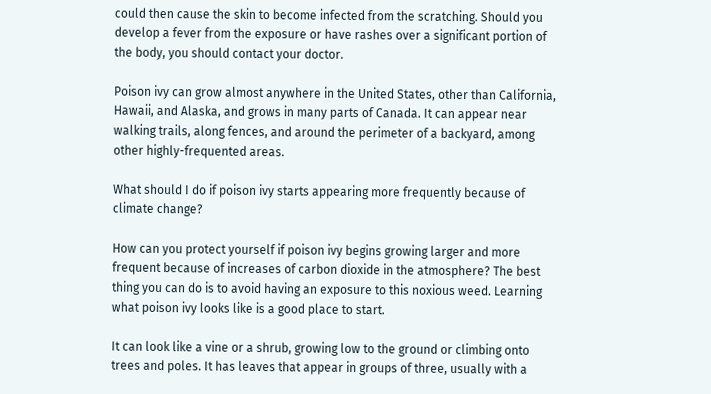could then cause the skin to become infected from the scratching. Should you develop a fever from the exposure or have rashes over a significant portion of the body, you should contact your doctor.

Poison ivy can grow almost anywhere in the United States, other than California, Hawaii, and Alaska, and grows in many parts of Canada. It can appear near walking trails, along fences, and around the perimeter of a backyard, among other highly-frequented areas.

What should I do if poison ivy starts appearing more frequently because of climate change?

How can you protect yourself if poison ivy begins growing larger and more frequent because of increases of carbon dioxide in the atmosphere? The best thing you can do is to avoid having an exposure to this noxious weed. Learning what poison ivy looks like is a good place to start.

It can look like a vine or a shrub, growing low to the ground or climbing onto trees and poles. It has leaves that appear in groups of three, usually with a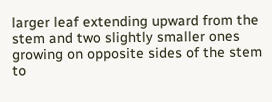larger leaf extending upward from the stem and two slightly smaller ones growing on opposite sides of the stem to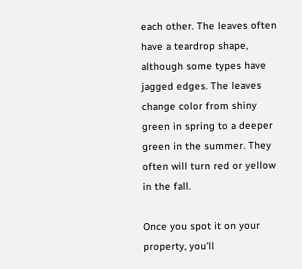each other. The leaves often have a teardrop shape, although some types have jagged edges. The leaves change color from shiny green in spring to a deeper green in the summer. They often will turn red or yellow in the fall.

Once you spot it on your property, you'll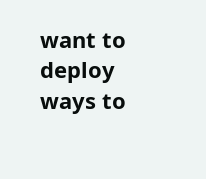want to deploy ways to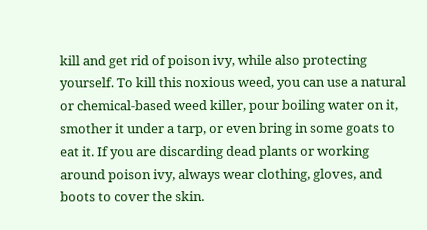kill and get rid of poison ivy, while also protecting yourself. To kill this noxious weed, you can use a natural or chemical-based weed killer, pour boiling water on it, smother it under a tarp, or even bring in some goats to eat it. If you are discarding dead plants or working around poison ivy, always wear clothing, gloves, and boots to cover the skin.